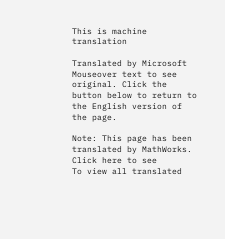This is machine translation

Translated by Microsoft
Mouseover text to see original. Click the button below to return to the English version of the page.

Note: This page has been translated by MathWorks. Click here to see
To view all translated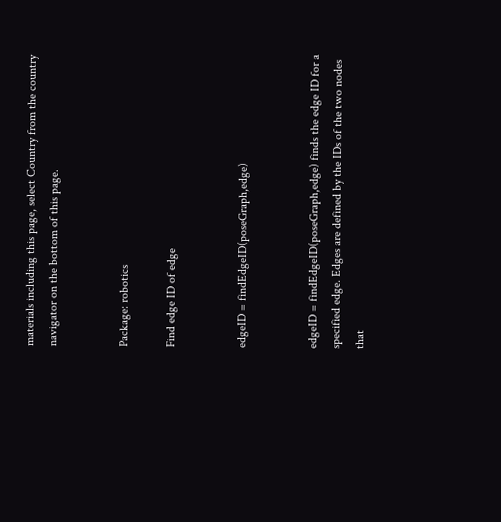materials including this page, select Country from the country navigator on the bottom of this page.


Package: robotics

Find edge ID of edge


edgeID = findEdgeID(poseGraph,edge)


edgeID = findEdgeID(poseGraph,edge) finds the edge ID for a specified edge. Edges are defined by the IDs of the two nodes that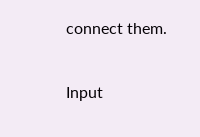connect them.

Input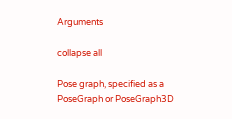Arguments

collapse all

Pose graph, specified as a PoseGraph or PoseGraph3D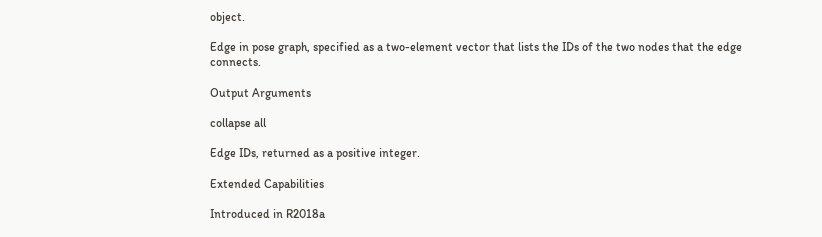object.

Edge in pose graph, specified as a two-element vector that lists the IDs of the two nodes that the edge connects.

Output Arguments

collapse all

Edge IDs, returned as a positive integer.

Extended Capabilities

Introduced in R2018a